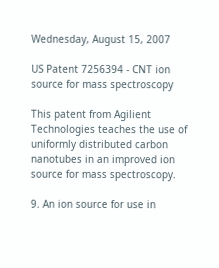Wednesday, August 15, 2007

US Patent 7256394 - CNT ion source for mass spectroscopy

This patent from Agilient Technologies teaches the use of uniformly distributed carbon nanotubes in an improved ion source for mass spectroscopy.

9. An ion source for use in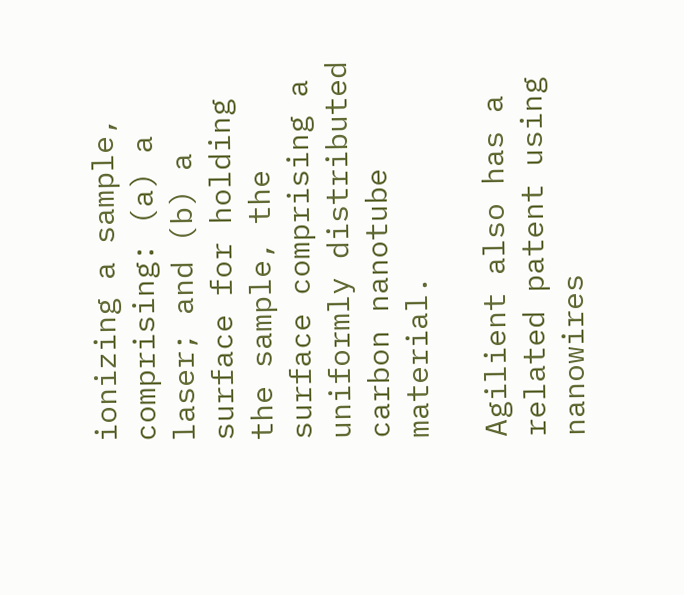ionizing a sample, comprising: (a) a laser; and (b) a surface for holding the sample, the surface comprising a uniformly distributed carbon nanotube material.

Agilient also has a related patent using nanowires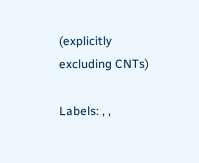(explicitly excluding CNTs)

Labels: , ,